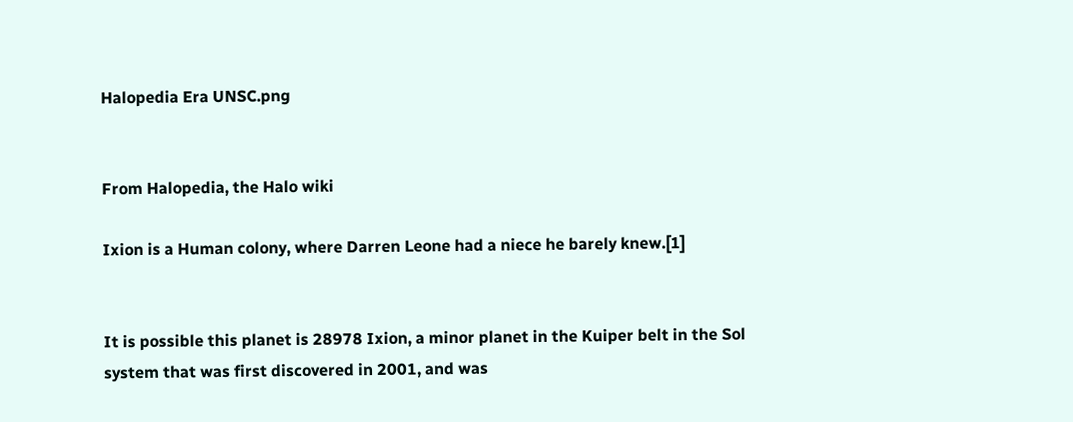Halopedia Era UNSC.png


From Halopedia, the Halo wiki

Ixion is a Human colony, where Darren Leone had a niece he barely knew.[1]


It is possible this planet is 28978 Ixion, a minor planet in the Kuiper belt in the Sol system that was first discovered in 2001, and was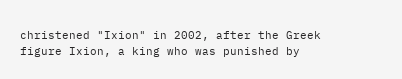christened "Ixion" in 2002, after the Greek figure Ixion, a king who was punished by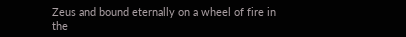Zeus and bound eternally on a wheel of fire in the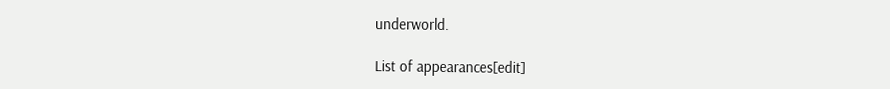underworld.

List of appearances[edit]